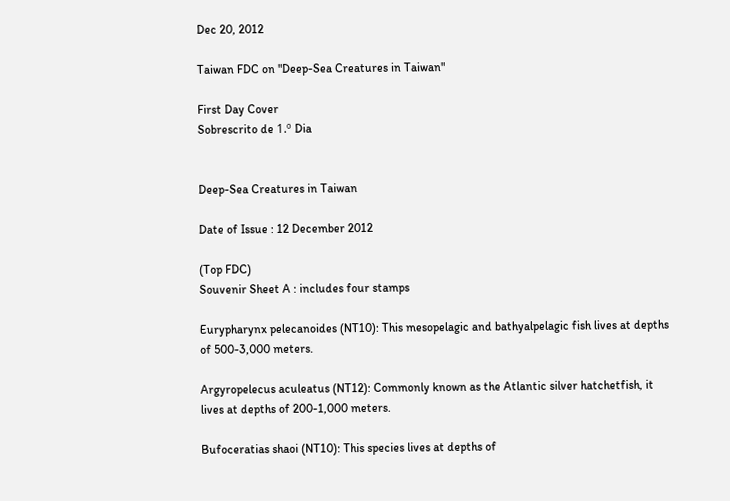Dec 20, 2012

Taiwan FDC on "Deep-Sea Creatures in Taiwan"

First Day Cover
Sobrescrito de 1.º Dia


Deep-Sea Creatures in Taiwan

Date of Issue : 12 December 2012

(Top FDC)
Souvenir Sheet A : includes four stamps

Eurypharynx pelecanoides (NT10): This mesopelagic and bathyalpelagic fish lives at depths of 500-3,000 meters.

Argyropelecus aculeatus (NT12): Commonly known as the Atlantic silver hatchetfish, it lives at depths of 200-1,000 meters.

Bufoceratias shaoi (NT10): This species lives at depths of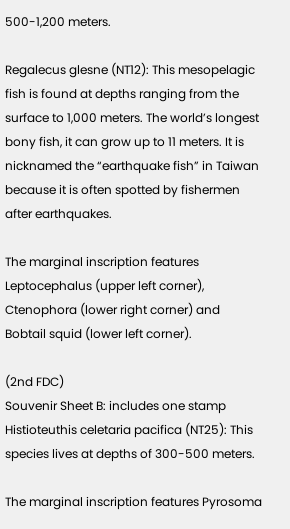500-1,200 meters.

Regalecus glesne (NT12): This mesopelagic fish is found at depths ranging from the surface to 1,000 meters. The world’s longest bony fish, it can grow up to 11 meters. It is nicknamed the “earthquake fish” in Taiwan because it is often spotted by fishermen after earthquakes.

The marginal inscription features Leptocephalus (upper left corner), Ctenophora (lower right corner) and Bobtail squid (lower left corner).

(2nd FDC)
Souvenir Sheet B: includes one stamp
Histioteuthis celetaria pacifica (NT25): This species lives at depths of 300-500 meters.

The marginal inscription features Pyrosoma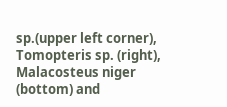sp.(upper left corner), Tomopteris sp. (right), Malacosteus niger (bottom) and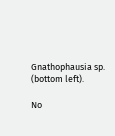Gnathophausia sp. (bottom left).

No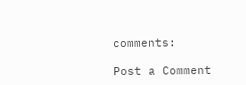comments:

Post a Comment